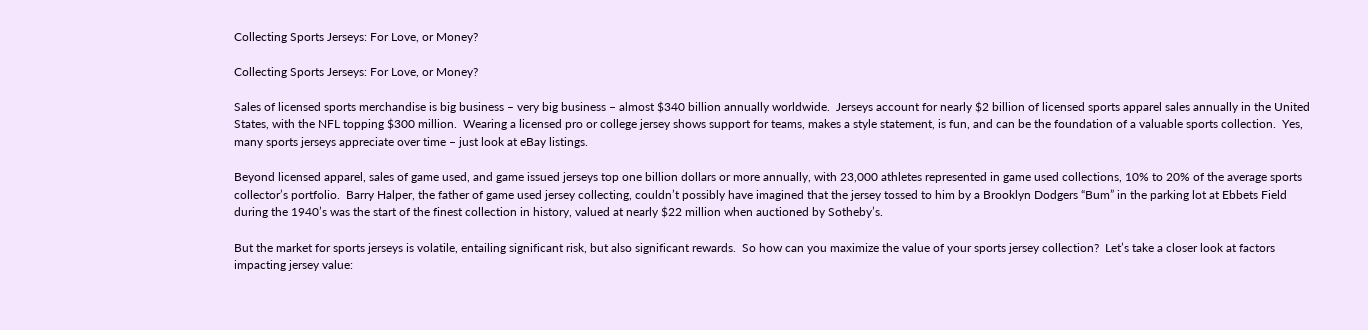Collecting Sports Jerseys: For Love, or Money?

Collecting Sports Jerseys: For Love, or Money?

Sales of licensed sports merchandise is big business – very big business – almost $340 billion annually worldwide.  Jerseys account for nearly $2 billion of licensed sports apparel sales annually in the United States, with the NFL topping $300 million.  Wearing a licensed pro or college jersey shows support for teams, makes a style statement, is fun, and can be the foundation of a valuable sports collection.  Yes, many sports jerseys appreciate over time – just look at eBay listings.

Beyond licensed apparel, sales of game used, and game issued jerseys top one billion dollars or more annually, with 23,000 athletes represented in game used collections, 10% to 20% of the average sports collector’s portfolio.  Barry Halper, the father of game used jersey collecting, couldn’t possibly have imagined that the jersey tossed to him by a Brooklyn Dodgers “Bum” in the parking lot at Ebbets Field during the 1940’s was the start of the finest collection in history, valued at nearly $22 million when auctioned by Sotheby’s.

But the market for sports jerseys is volatile, entailing significant risk, but also significant rewards.  So how can you maximize the value of your sports jersey collection?  Let’s take a closer look at factors impacting jersey value: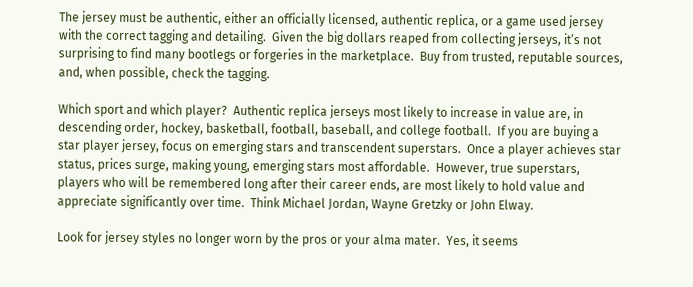The jersey must be authentic, either an officially licensed, authentic replica, or a game used jersey with the correct tagging and detailing.  Given the big dollars reaped from collecting jerseys, it’s not surprising to find many bootlegs or forgeries in the marketplace.  Buy from trusted, reputable sources, and, when possible, check the tagging.

Which sport and which player?  Authentic replica jerseys most likely to increase in value are, in descending order, hockey, basketball, football, baseball, and college football.  If you are buying a star player jersey, focus on emerging stars and transcendent superstars.  Once a player achieves star status, prices surge, making young, emerging stars most affordable.  However, true superstars, players who will be remembered long after their career ends, are most likely to hold value and appreciate significantly over time.  Think Michael Jordan, Wayne Gretzky or John Elway.

Look for jersey styles no longer worn by the pros or your alma mater.  Yes, it seems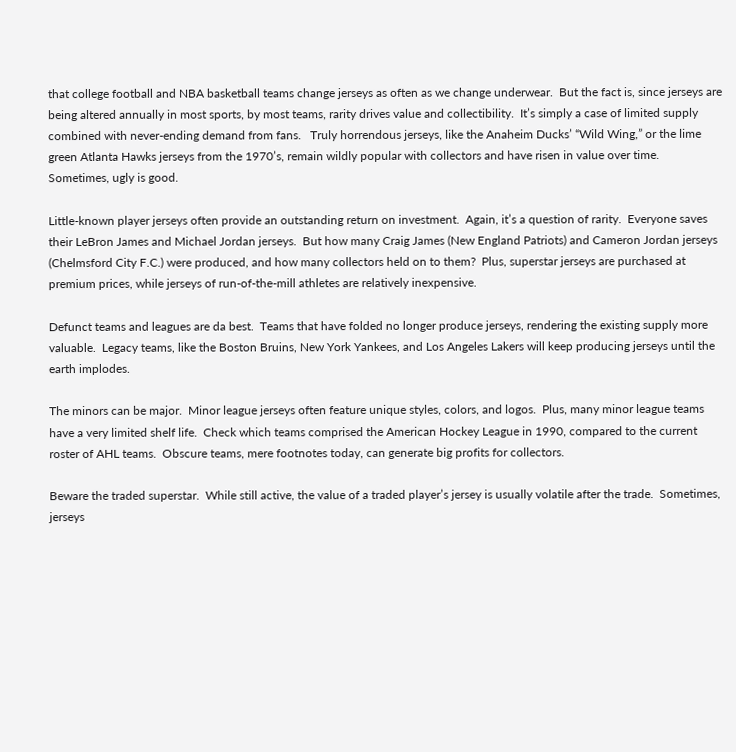that college football and NBA basketball teams change jerseys as often as we change underwear.  But the fact is, since jerseys are being altered annually in most sports, by most teams, rarity drives value and collectibility.  It’s simply a case of limited supply combined with never-ending demand from fans.   Truly horrendous jerseys, like the Anaheim Ducks’ “Wild Wing,” or the lime green Atlanta Hawks jerseys from the 1970’s, remain wildly popular with collectors and have risen in value over time.  Sometimes, ugly is good.

Little-known player jerseys often provide an outstanding return on investment.  Again, it’s a question of rarity.  Everyone saves their LeBron James and Michael Jordan jerseys.  But how many Craig James (New England Patriots) and Cameron Jordan jerseys (Chelmsford City F.C.) were produced, and how many collectors held on to them?  Plus, superstar jerseys are purchased at premium prices, while jerseys of run-of-the-mill athletes are relatively inexpensive.

Defunct teams and leagues are da best.  Teams that have folded no longer produce jerseys, rendering the existing supply more valuable.  Legacy teams, like the Boston Bruins, New York Yankees, and Los Angeles Lakers will keep producing jerseys until the earth implodes.

The minors can be major.  Minor league jerseys often feature unique styles, colors, and logos.  Plus, many minor league teams have a very limited shelf life.  Check which teams comprised the American Hockey League in 1990, compared to the current roster of AHL teams.  Obscure teams, mere footnotes today, can generate big profits for collectors.

Beware the traded superstar.  While still active, the value of a traded player’s jersey is usually volatile after the trade.  Sometimes, jerseys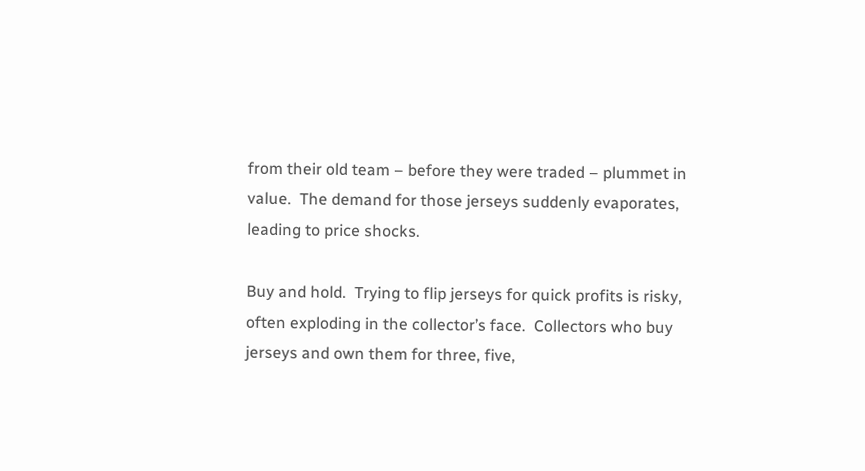from their old team – before they were traded – plummet in value.  The demand for those jerseys suddenly evaporates, leading to price shocks.

Buy and hold.  Trying to flip jerseys for quick profits is risky, often exploding in the collector’s face.  Collectors who buy jerseys and own them for three, five,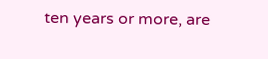ten years or more, are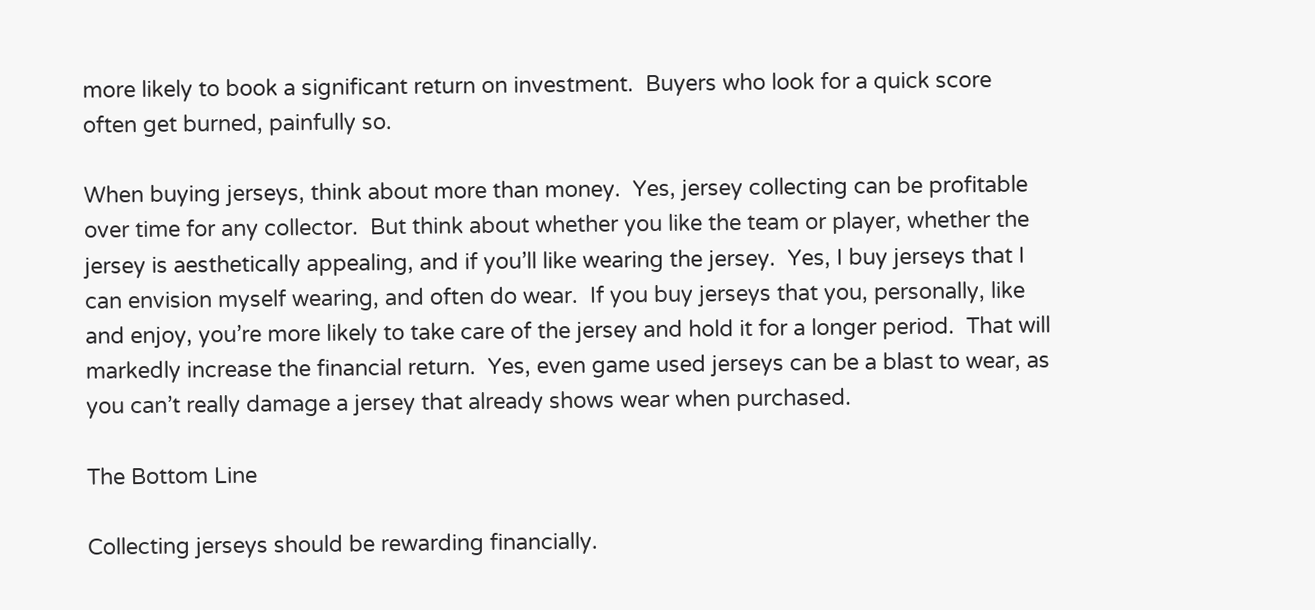more likely to book a significant return on investment.  Buyers who look for a quick score often get burned, painfully so.

When buying jerseys, think about more than money.  Yes, jersey collecting can be profitable over time for any collector.  But think about whether you like the team or player, whether the jersey is aesthetically appealing, and if you’ll like wearing the jersey.  Yes, I buy jerseys that I can envision myself wearing, and often do wear.  If you buy jerseys that you, personally, like and enjoy, you’re more likely to take care of the jersey and hold it for a longer period.  That will markedly increase the financial return.  Yes, even game used jerseys can be a blast to wear, as you can’t really damage a jersey that already shows wear when purchased.

The Bottom Line

Collecting jerseys should be rewarding financially.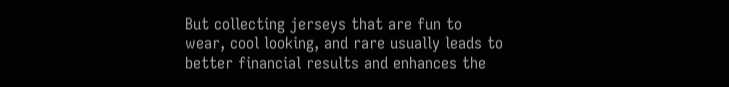But collecting jerseys that are fun to wear, cool looking, and rare usually leads to better financial results and enhances the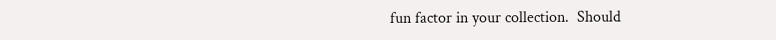fun factor in your collection.  Should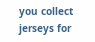you collect jerseys for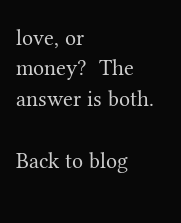love, or money?  The answer is both.

Back to blog